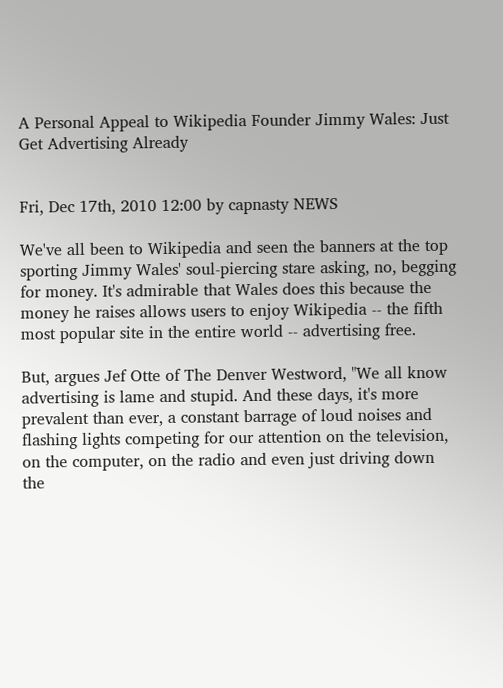A Personal Appeal to Wikipedia Founder Jimmy Wales: Just Get Advertising Already


Fri, Dec 17th, 2010 12:00 by capnasty NEWS

We've all been to Wikipedia and seen the banners at the top sporting Jimmy Wales' soul-piercing stare asking, no, begging for money. It's admirable that Wales does this because the money he raises allows users to enjoy Wikipedia -- the fifth most popular site in the entire world -- advertising free.

But, argues Jef Otte of The Denver Westword, "We all know advertising is lame and stupid. And these days, it's more prevalent than ever, a constant barrage of loud noises and flashing lights competing for our attention on the television, on the computer, on the radio and even just driving down the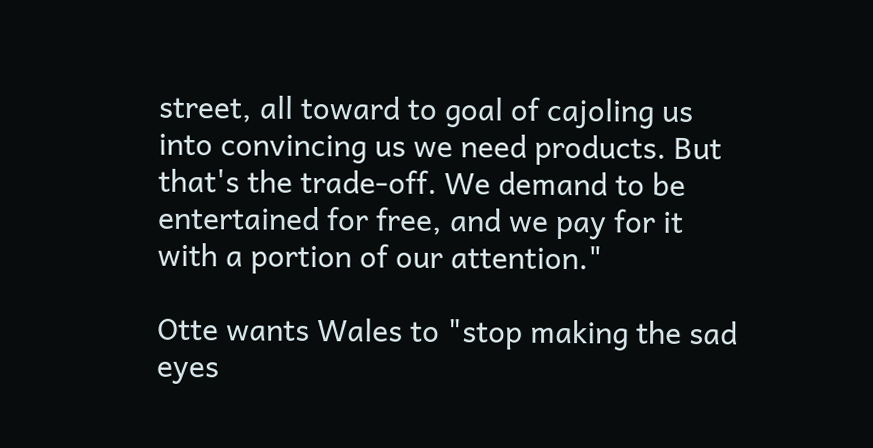street, all toward to goal of cajoling us into convincing us we need products. But that's the trade-off. We demand to be entertained for free, and we pay for it with a portion of our attention."

Otte wants Wales to "stop making the sad eyes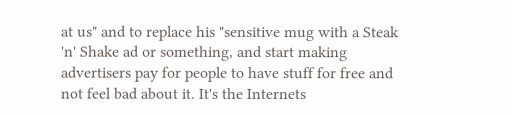at us" and to replace his "sensitive mug with a Steak 'n' Shake ad or something, and start making advertisers pay for people to have stuff for free and not feel bad about it. It's the Internets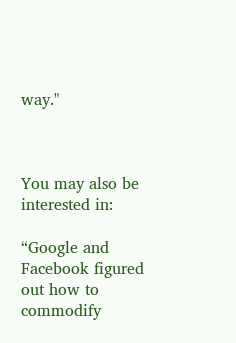way."



You may also be interested in:

“Google and Facebook figured out how to commodify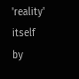'reality' itself by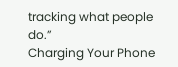tracking what people do.”
Charging Your Phone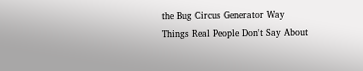the Bug Circus Generator Way
Things Real People Don't Say About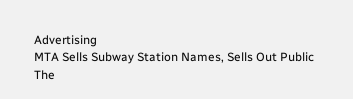Advertising
MTA Sells Subway Station Names, Sells Out Public
The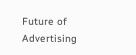Future of Advertising